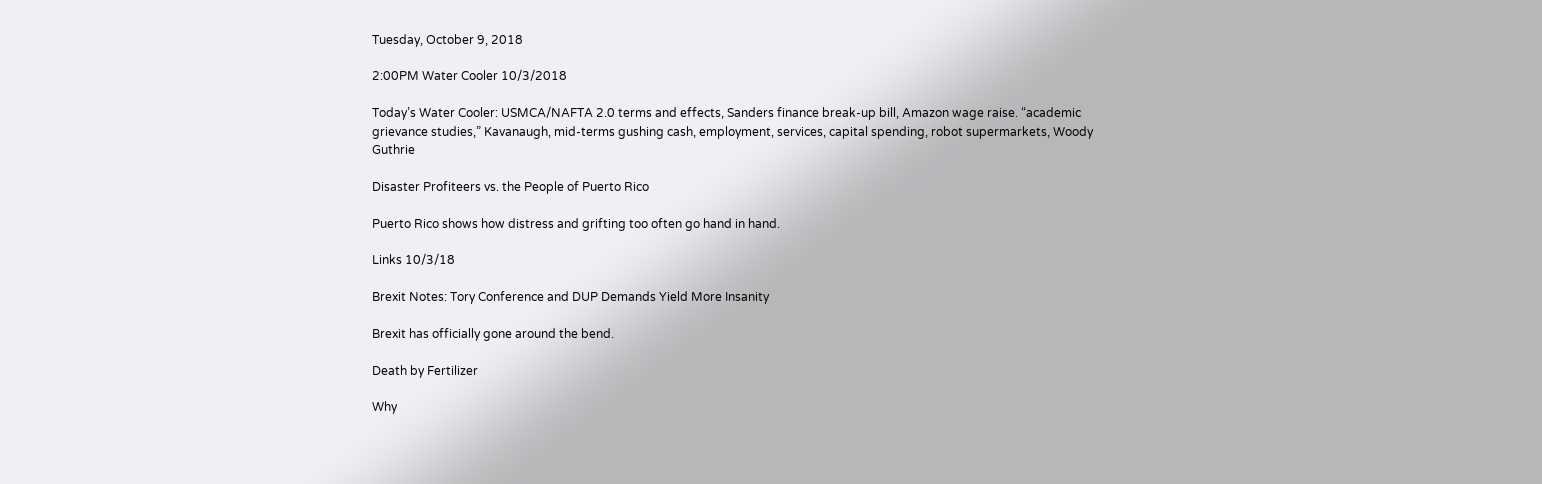Tuesday, October 9, 2018

2:00PM Water Cooler 10/3/2018

Today’s Water Cooler: USMCA/NAFTA 2.0 terms and effects, Sanders finance break-up bill, Amazon wage raise. “academic grievance studies,” Kavanaugh, mid-terms gushing cash, employment, services, capital spending, robot supermarkets, Woody Guthrie

Disaster Profiteers vs. the People of Puerto Rico

Puerto Rico shows how distress and grifting too often go hand in hand.

Links 10/3/18

Brexit Notes: Tory Conference and DUP Demands Yield More Insanity

Brexit has officially gone around the bend.

Death by Fertilizer

Why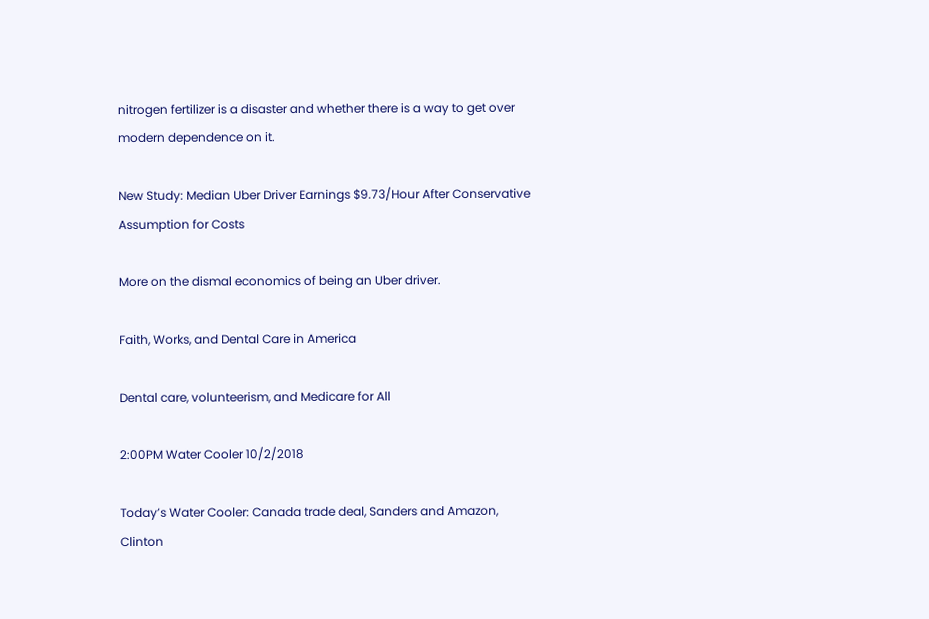nitrogen fertilizer is a disaster and whether there is a way to get over modern dependence on it.

New Study: Median Uber Driver Earnings $9.73/Hour After Conservative Assumption for Costs

More on the dismal economics of being an Uber driver.

Faith, Works, and Dental Care in America

Dental care, volunteerism, and Medicare for All

2:00PM Water Cooler 10/2/2018

Today’s Water Cooler: Canada trade deal, Sanders and Amazon, Clinton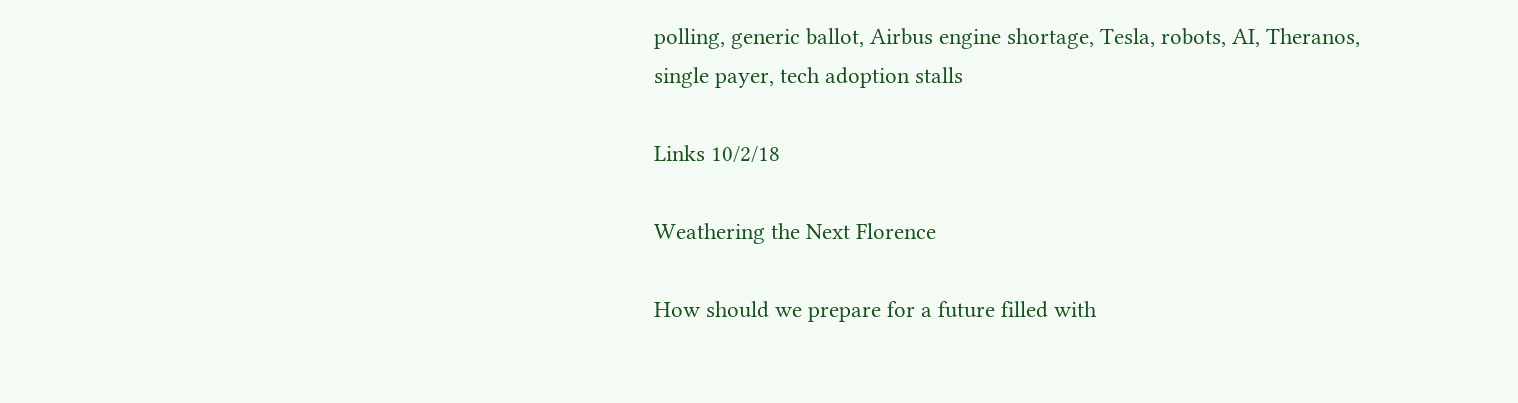polling, generic ballot, Airbus engine shortage, Tesla, robots, AI, Theranos, single payer, tech adoption stalls

Links 10/2/18

Weathering the Next Florence

How should we prepare for a future filled with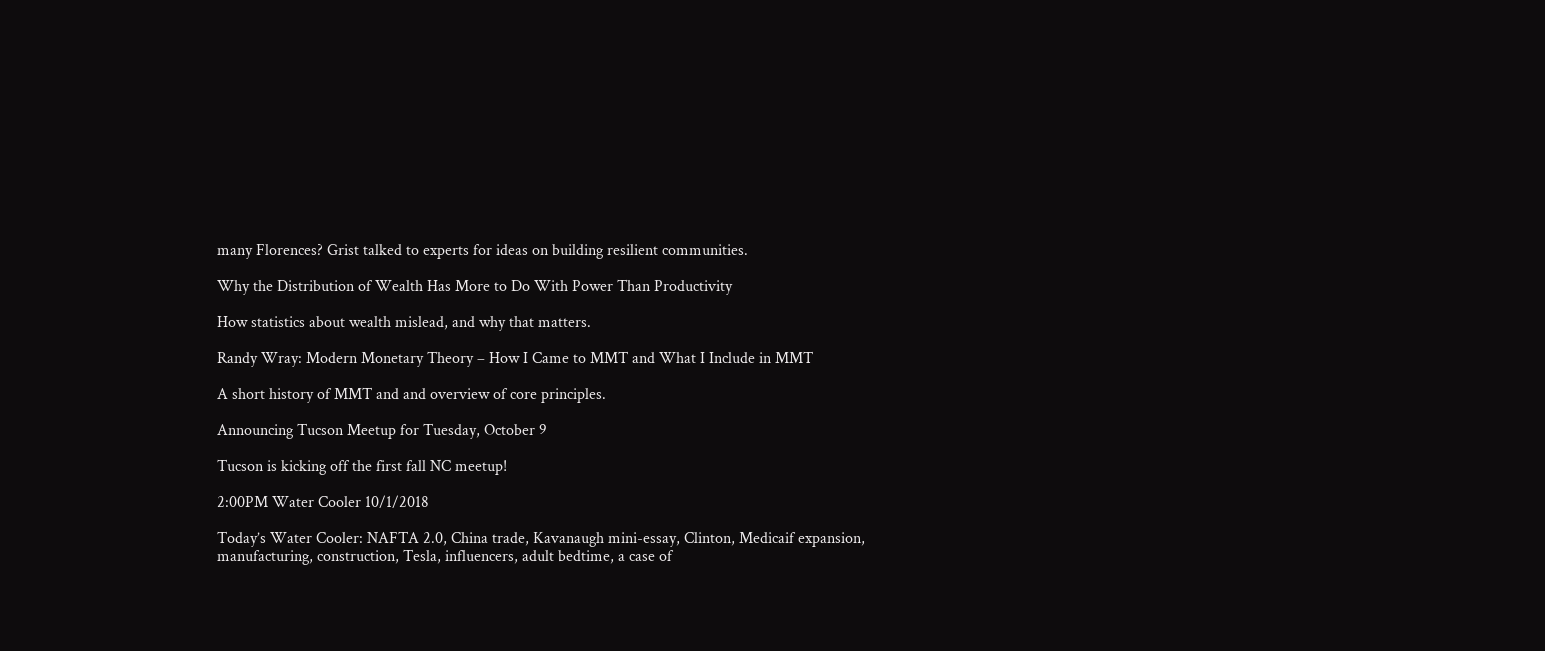many Florences? Grist talked to experts for ideas on building resilient communities.

Why the Distribution of Wealth Has More to Do With Power Than Productivity

How statistics about wealth mislead, and why that matters.

Randy Wray: Modern Monetary Theory – How I Came to MMT and What I Include in MMT

A short history of MMT and and overview of core principles.

Announcing Tucson Meetup for Tuesday, October 9

Tucson is kicking off the first fall NC meetup!

2:00PM Water Cooler 10/1/2018

Today’s Water Cooler: NAFTA 2.0, China trade, Kavanaugh mini-essay, Clinton, Medicaif expansion, manufacturing, construction, Tesla, influencers, adult bedtime, a case of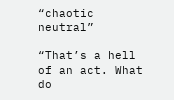“chaotic neutral”

“That’s a hell of an act. What do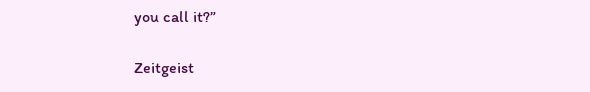you call it?”

Zeitgeist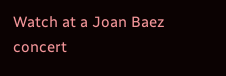Watch at a Joan Baez concert